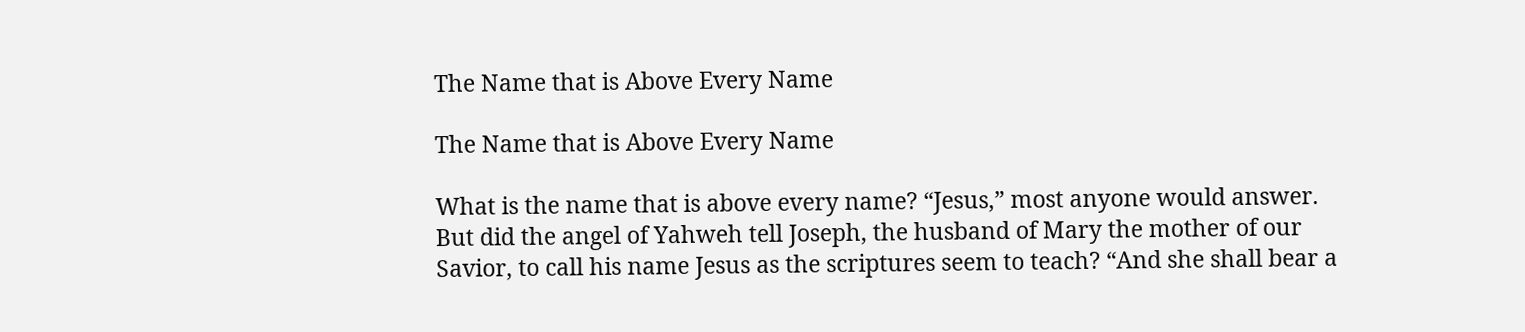The Name that is Above Every Name

The Name that is Above Every Name

What is the name that is above every name? “Jesus,” most anyone would answer. But did the angel of Yahweh tell Joseph, the husband of Mary the mother of our Savior, to call his name Jesus as the scriptures seem to teach? “And she shall bear a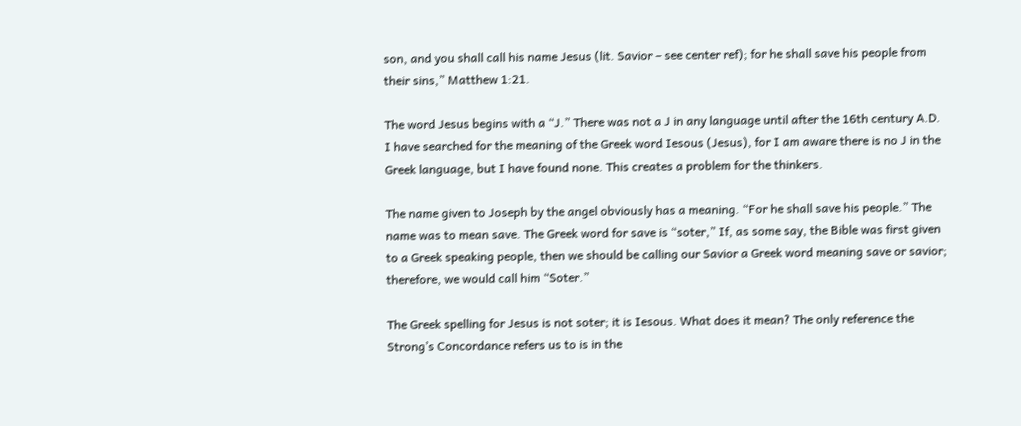son, and you shall call his name Jesus (lit. Savior – see center ref); for he shall save his people from their sins,” Matthew 1:21.

The word Jesus begins with a “J.” There was not a J in any language until after the 16th century A.D. I have searched for the meaning of the Greek word Iesous (Jesus), for I am aware there is no J in the Greek language, but I have found none. This creates a problem for the thinkers.

The name given to Joseph by the angel obviously has a meaning. “For he shall save his people.” The name was to mean save. The Greek word for save is “soter,” If, as some say, the Bible was first given to a Greek speaking people, then we should be calling our Savior a Greek word meaning save or savior; therefore, we would call him “Soter.”

The Greek spelling for Jesus is not soter; it is Iesous. What does it mean? The only reference the Strong’s Concordance refers us to is in the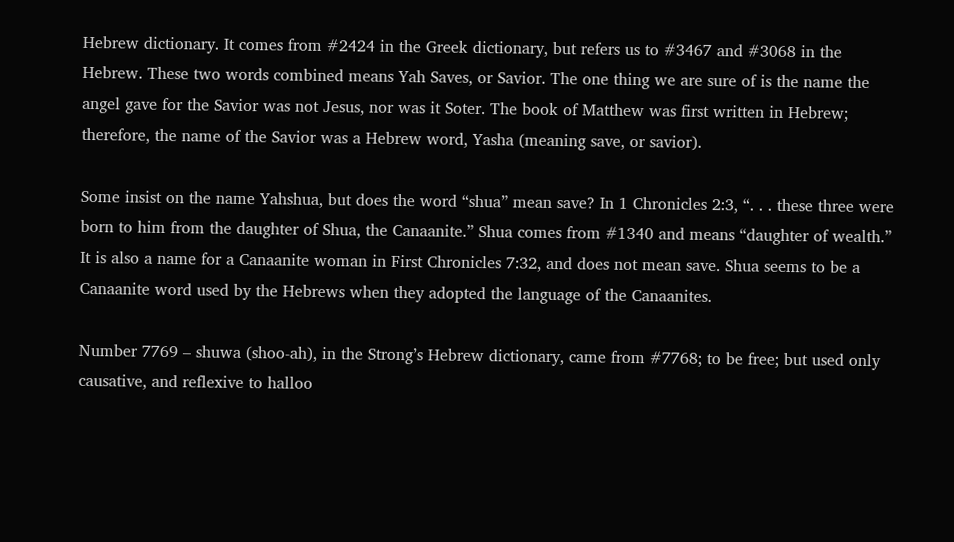Hebrew dictionary. It comes from #2424 in the Greek dictionary, but refers us to #3467 and #3068 in the Hebrew. These two words combined means Yah Saves, or Savior. The one thing we are sure of is the name the angel gave for the Savior was not Jesus, nor was it Soter. The book of Matthew was first written in Hebrew; therefore, the name of the Savior was a Hebrew word, Yasha (meaning save, or savior).

Some insist on the name Yahshua, but does the word “shua” mean save? In 1 Chronicles 2:3, “. . . these three were born to him from the daughter of Shua, the Canaanite.” Shua comes from #1340 and means “daughter of wealth.” It is also a name for a Canaanite woman in First Chronicles 7:32, and does not mean save. Shua seems to be a Canaanite word used by the Hebrews when they adopted the language of the Canaanites.

Number 7769 – shuwa (shoo-ah), in the Strong’s Hebrew dictionary, came from #7768; to be free; but used only causative, and reflexive to halloo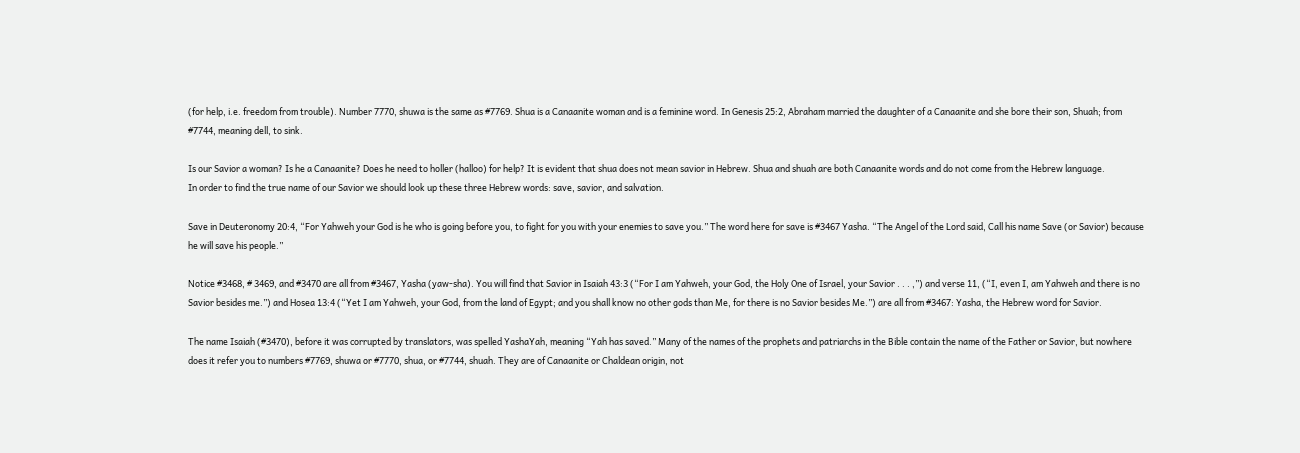(for help, i.e. freedom from trouble). Number 7770, shuwa is the same as #7769. Shua is a Canaanite woman and is a feminine word. In Genesis 25:2, Abraham married the daughter of a Canaanite and she bore their son, Shuah; from #7744, meaning dell, to sink.

Is our Savior a woman? Is he a Canaanite? Does he need to holler (halloo) for help? It is evident that shua does not mean savior in Hebrew. Shua and shuah are both Canaanite words and do not come from the Hebrew language.
In order to find the true name of our Savior we should look up these three Hebrew words: save, savior, and salvation.

Save in Deuteronomy 20:4, “For Yahweh your God is he who is going before you, to fight for you with your enemies to save you.” The word here for save is #3467 Yasha. “The Angel of the Lord said, Call his name Save (or Savior) because he will save his people.”

Notice #3468, # 3469, and #3470 are all from #3467, Yasha (yaw-sha). You will find that Savior in Isaiah 43:3 (“For I am Yahweh, your God, the Holy One of Israel, your Savior . . . ,”) and verse 11, (“I, even I, am Yahweh and there is no Savior besides me.”) and Hosea 13:4 (“Yet I am Yahweh, your God, from the land of Egypt; and you shall know no other gods than Me, for there is no Savior besides Me.”) are all from #3467: Yasha, the Hebrew word for Savior.

The name Isaiah (#3470), before it was corrupted by translators, was spelled YashaYah, meaning “Yah has saved.” Many of the names of the prophets and patriarchs in the Bible contain the name of the Father or Savior, but nowhere does it refer you to numbers #7769, shuwa or #7770, shua, or #7744, shuah. They are of Canaanite or Chaldean origin, not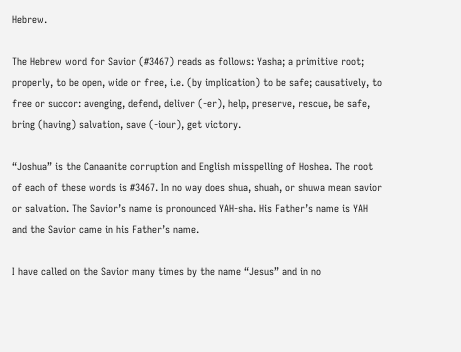Hebrew.

The Hebrew word for Savior (#3467) reads as follows: Yasha; a primitive root; properly, to be open, wide or free, i.e. (by implication) to be safe; causatively, to free or succor: avenging, defend, deliver (-er), help, preserve, rescue, be safe, bring (having) salvation, save (-iour), get victory.

“Joshua” is the Canaanite corruption and English misspelling of Hoshea. The root of each of these words is #3467. In no way does shua, shuah, or shuwa mean savior or salvation. The Savior’s name is pronounced YAH-sha. His Father’s name is YAH and the Savior came in his Father’s name.

I have called on the Savior many times by the name “Jesus” and in no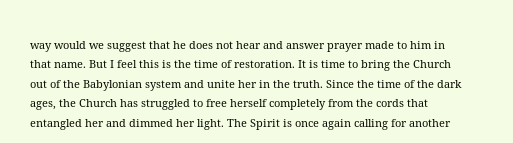way would we suggest that he does not hear and answer prayer made to him in that name. But I feel this is the time of restoration. It is time to bring the Church out of the Babylonian system and unite her in the truth. Since the time of the dark ages, the Church has struggled to free herself completely from the cords that entangled her and dimmed her light. The Spirit is once again calling for another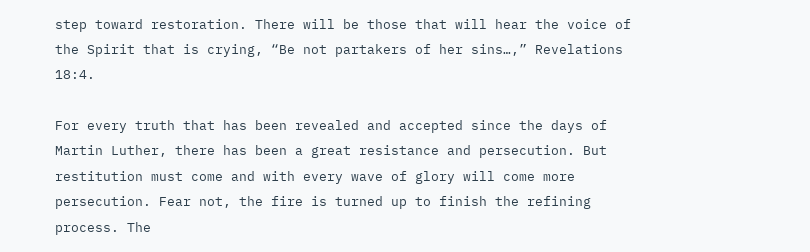step toward restoration. There will be those that will hear the voice of the Spirit that is crying, “Be not partakers of her sins…,” Revelations 18:4.

For every truth that has been revealed and accepted since the days of Martin Luther, there has been a great resistance and persecution. But restitution must come and with every wave of glory will come more persecution. Fear not, the fire is turned up to finish the refining process. The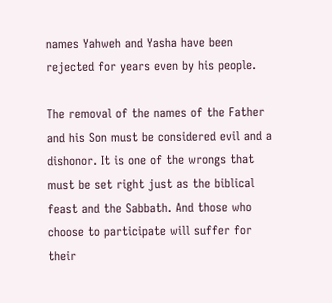names Yahweh and Yasha have been rejected for years even by his people.

The removal of the names of the Father and his Son must be considered evil and a dishonor. It is one of the wrongs that must be set right just as the biblical feast and the Sabbath. And those who choose to participate will suffer for their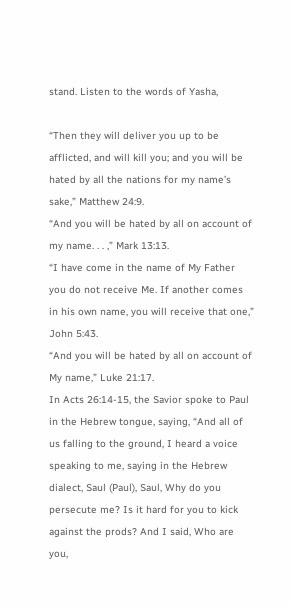stand. Listen to the words of Yasha,

“Then they will deliver you up to be afflicted, and will kill you; and you will be hated by all the nations for my name’s sake,” Matthew 24:9.
“And you will be hated by all on account of my name. . . ,” Mark 13:13.
“I have come in the name of My Father you do not receive Me. If another comes in his own name, you will receive that one,” John 5:43.
“And you will be hated by all on account of My name,” Luke 21:17.
In Acts 26:14-15, the Savior spoke to Paul in the Hebrew tongue, saying, “And all of us falling to the ground, I heard a voice speaking to me, saying in the Hebrew dialect, Saul (Paul), Saul, Why do you persecute me? Is it hard for you to kick against the prods? And I said, Who are you,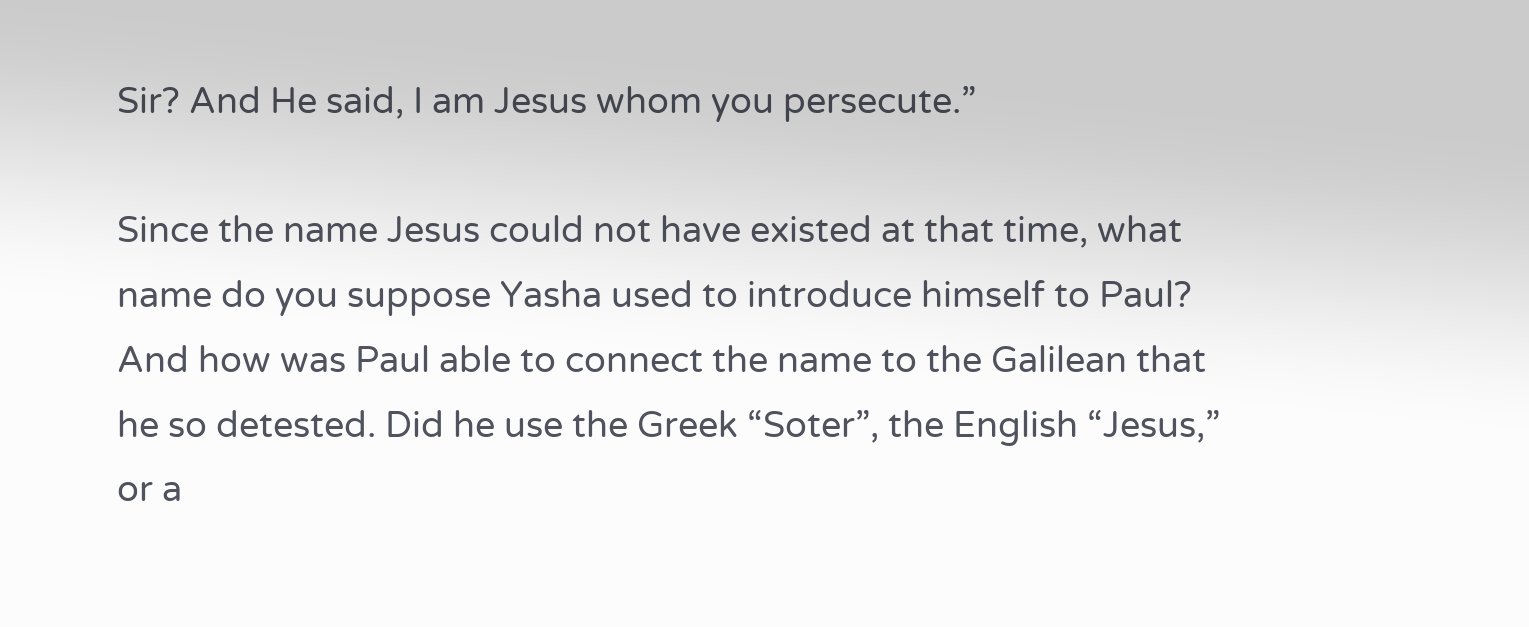Sir? And He said, I am Jesus whom you persecute.”

Since the name Jesus could not have existed at that time, what name do you suppose Yasha used to introduce himself to Paul? And how was Paul able to connect the name to the Galilean that he so detested. Did he use the Greek “Soter”, the English “Jesus,” or a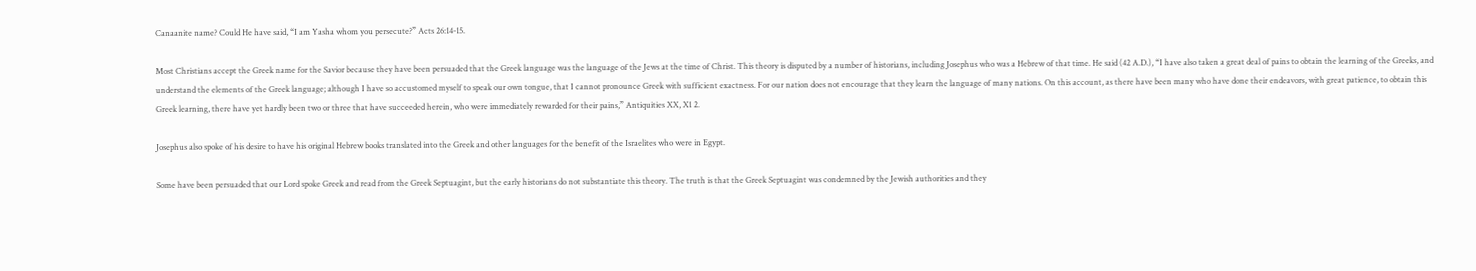Canaanite name? Could He have said, “I am Yasha whom you persecute?” Acts 26:14-15.

Most Christians accept the Greek name for the Savior because they have been persuaded that the Greek language was the language of the Jews at the time of Christ. This theory is disputed by a number of historians, including Josephus who was a Hebrew of that time. He said (42 A.D.), “I have also taken a great deal of pains to obtain the learning of the Greeks, and understand the elements of the Greek language; although I have so accustomed myself to speak our own tongue, that I cannot pronounce Greek with sufficient exactness. For our nation does not encourage that they learn the language of many nations. On this account, as there have been many who have done their endeavors, with great patience, to obtain this Greek learning, there have yet hardly been two or three that have succeeded herein, who were immediately rewarded for their pains,” Antiquities XX, X1 2.

Josephus also spoke of his desire to have his original Hebrew books translated into the Greek and other languages for the benefit of the Israelites who were in Egypt.

Some have been persuaded that our Lord spoke Greek and read from the Greek Septuagint, but the early historians do not substantiate this theory. The truth is that the Greek Septuagint was condemned by the Jewish authorities and they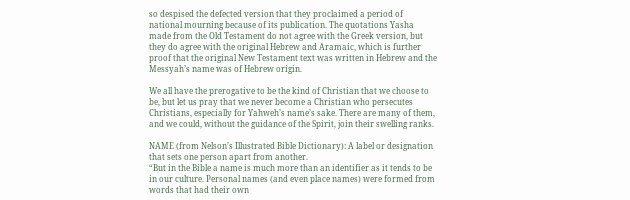so despised the defected version that they proclaimed a period of national mourning because of its publication. The quotations Yasha made from the Old Testament do not agree with the Greek version, but they do agree with the original Hebrew and Aramaic, which is further proof that the original New Testament text was written in Hebrew and the Messyah’s name was of Hebrew origin.

We all have the prerogative to be the kind of Christian that we choose to be, but let us pray that we never become a Christian who persecutes Christians, especially for Yahweh’s name’s sake. There are many of them, and we could, without the guidance of the Spirit, join their swelling ranks.

NAME (from Nelson’s Illustrated Bible Dictionary): A label or designation that sets one person apart from another.
“But in the Bible a name is much more than an identifier as it tends to be in our culture. Personal names (and even place names) were formed from words that had their own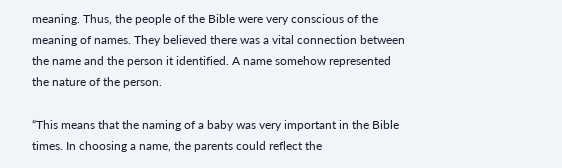meaning. Thus, the people of the Bible were very conscious of the meaning of names. They believed there was a vital connection between the name and the person it identified. A name somehow represented the nature of the person.

“This means that the naming of a baby was very important in the Bible times. In choosing a name, the parents could reflect the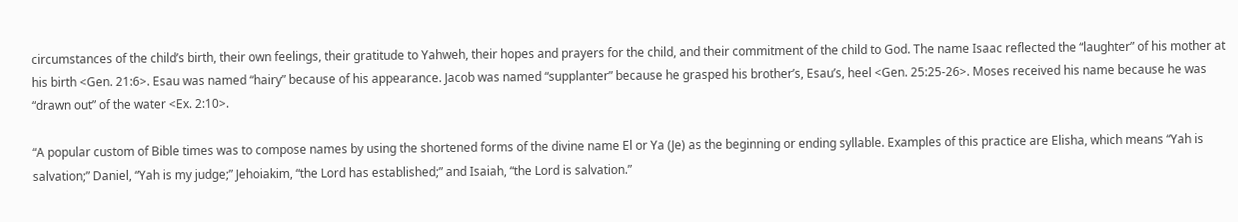circumstances of the child’s birth, their own feelings, their gratitude to Yahweh, their hopes and prayers for the child, and their commitment of the child to God. The name Isaac reflected the “laughter” of his mother at his birth <Gen. 21:6>. Esau was named “hairy” because of his appearance. Jacob was named “supplanter” because he grasped his brother’s, Esau’s, heel <Gen. 25:25-26>. Moses received his name because he was “drawn out” of the water <Ex. 2:10>.

“A popular custom of Bible times was to compose names by using the shortened forms of the divine name El or Ya (Je) as the beginning or ending syllable. Examples of this practice are Elisha, which means “Yah is salvation;” Daniel, “Yah is my judge;” Jehoiakim, “the Lord has established;” and Isaiah, “the Lord is salvation.”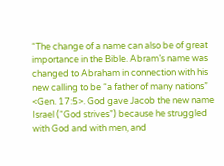“The change of a name can also be of great importance in the Bible. Abram’s name was changed to Abraham in connection with his new calling to be “a father of many nations” <Gen. 17:5>. God gave Jacob the new name Israel (“God strives”) because he struggled with God and with men, and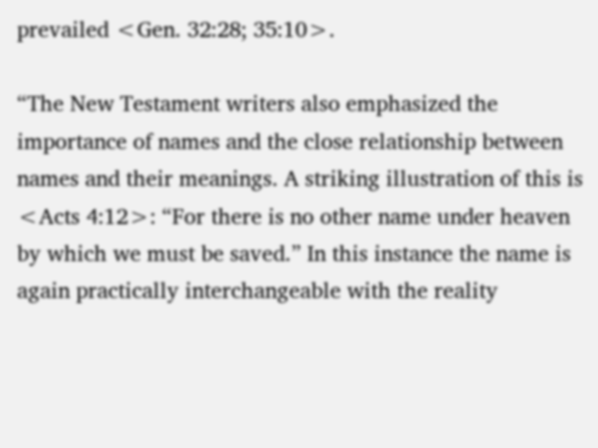prevailed <Gen. 32:28; 35:10>.

“The New Testament writers also emphasized the importance of names and the close relationship between names and their meanings. A striking illustration of this is <Acts 4:12>: “For there is no other name under heaven by which we must be saved.” In this instance the name is again practically interchangeable with the reality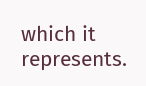which it represents.